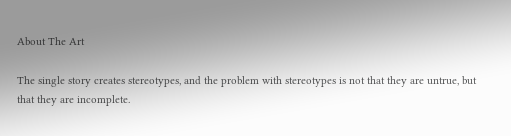About The Art

The single story creates stereotypes, and the problem with stereotypes is not that they are untrue, but that they are incomplete.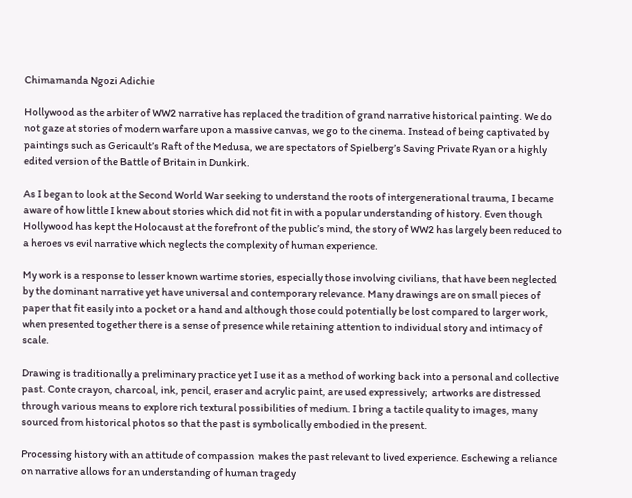Chimamanda Ngozi Adichie

Hollywood as the arbiter of WW2 narrative has replaced the tradition of grand narrative historical painting. We do not gaze at stories of modern warfare upon a massive canvas, we go to the cinema. Instead of being captivated by paintings such as Gericault’s Raft of the Medusa, we are spectators of Spielberg’s Saving Private Ryan or a highly edited version of the Battle of Britain in Dunkirk.

As I began to look at the Second World War seeking to understand the roots of intergenerational trauma, I became aware of how little I knew about stories which did not fit in with a popular understanding of history. Even though Hollywood has kept the Holocaust at the forefront of the public’s mind, the story of WW2 has largely been reduced to a heroes vs evil narrative which neglects the complexity of human experience.

My work is a response to lesser known wartime stories, especially those involving civilians, that have been neglected by the dominant narrative yet have universal and contemporary relevance. Many drawings are on small pieces of paper that fit easily into a pocket or a hand and although those could potentially be lost compared to larger work, when presented together there is a sense of presence while retaining attention to individual story and intimacy of scale.

Drawing is traditionally a preliminary practice yet I use it as a method of working back into a personal and collective past. Conte crayon, charcoal, ink, pencil, eraser and acrylic paint, are used expressively;  artworks are distressed through various means to explore rich textural possibilities of medium. I bring a tactile quality to images, many sourced from historical photos so that the past is symbolically embodied in the present.

Processing history with an attitude of compassion  makes the past relevant to lived experience. Eschewing a reliance on narrative allows for an understanding of human tragedy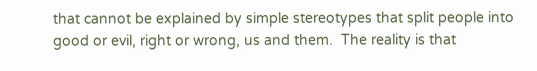that cannot be explained by simple stereotypes that split people into good or evil, right or wrong, us and them.  The reality is that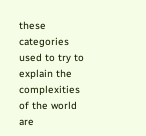these categories used to try to explain the complexities of the world are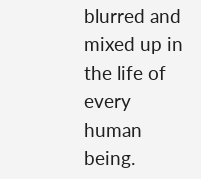blurred and mixed up in the life of every human being.